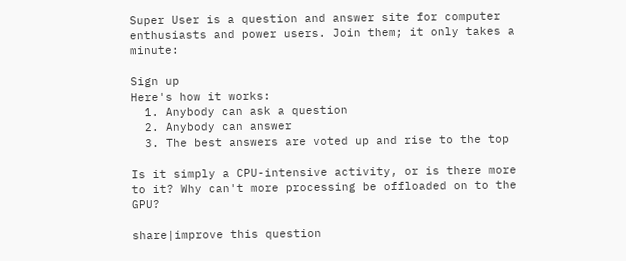Super User is a question and answer site for computer enthusiasts and power users. Join them; it only takes a minute:

Sign up
Here's how it works:
  1. Anybody can ask a question
  2. Anybody can answer
  3. The best answers are voted up and rise to the top

Is it simply a CPU-intensive activity, or is there more to it? Why can't more processing be offloaded on to the GPU?

share|improve this question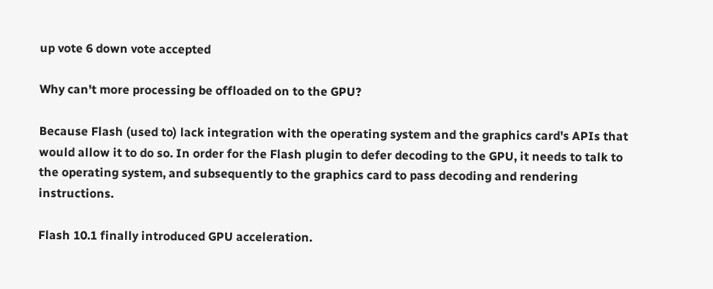up vote 6 down vote accepted

Why can't more processing be offloaded on to the GPU?

Because Flash (used to) lack integration with the operating system and the graphics card's APIs that would allow it to do so. In order for the Flash plugin to defer decoding to the GPU, it needs to talk to the operating system, and subsequently to the graphics card to pass decoding and rendering instructions.

Flash 10.1 finally introduced GPU acceleration.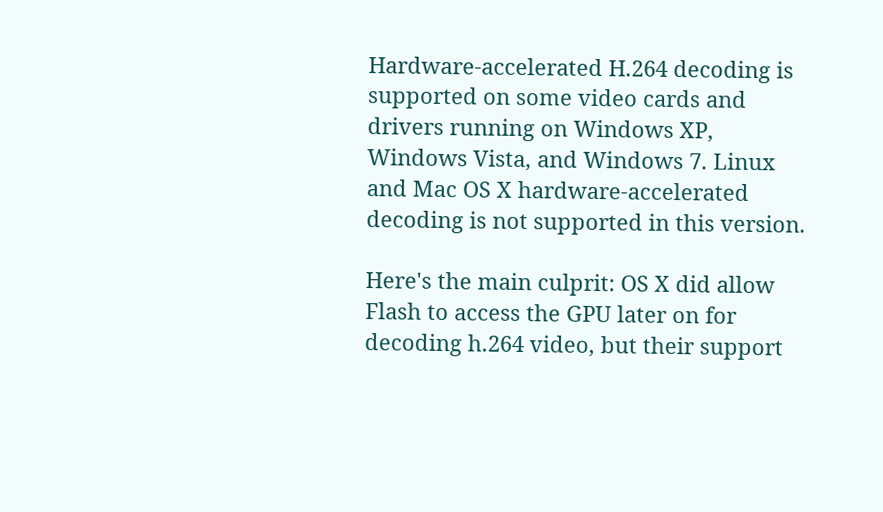Hardware-accelerated H.264 decoding is supported on some video cards and drivers running on Windows XP, Windows Vista, and Windows 7. Linux and Mac OS X hardware-accelerated decoding is not supported in this version.

Here's the main culprit: OS X did allow Flash to access the GPU later on for decoding h.264 video, but their support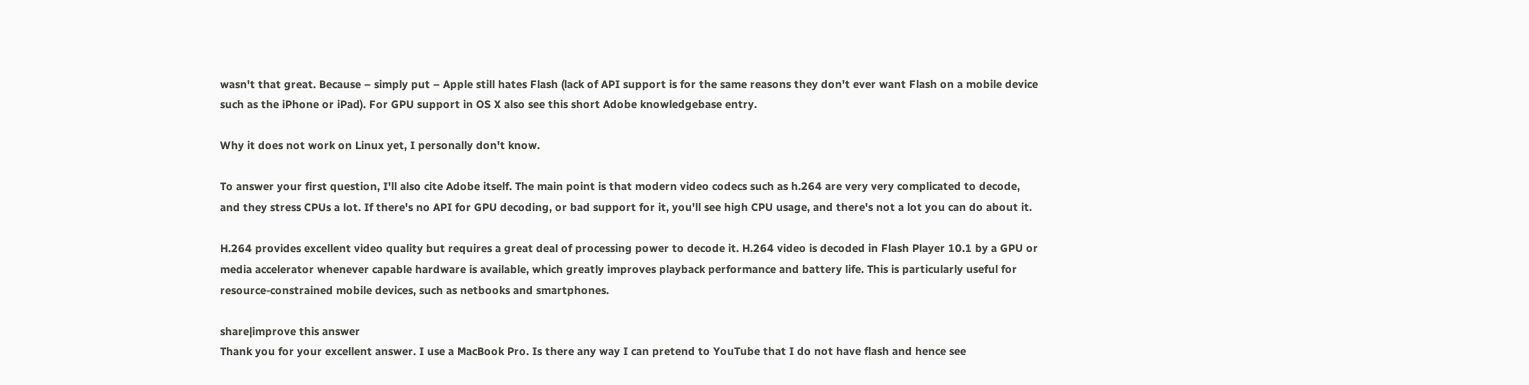wasn't that great. Because – simply put – Apple still hates Flash (lack of API support is for the same reasons they don't ever want Flash on a mobile device such as the iPhone or iPad). For GPU support in OS X also see this short Adobe knowledgebase entry.

Why it does not work on Linux yet, I personally don't know.

To answer your first question, I'll also cite Adobe itself. The main point is that modern video codecs such as h.264 are very very complicated to decode, and they stress CPUs a lot. If there's no API for GPU decoding, or bad support for it, you'll see high CPU usage, and there's not a lot you can do about it.

H.264 provides excellent video quality but requires a great deal of processing power to decode it. H.264 video is decoded in Flash Player 10.1 by a GPU or media accelerator whenever capable hardware is available, which greatly improves playback performance and battery life. This is particularly useful for resource-constrained mobile devices, such as netbooks and smartphones.

share|improve this answer
Thank you for your excellent answer. I use a MacBook Pro. Is there any way I can pretend to YouTube that I do not have flash and hence see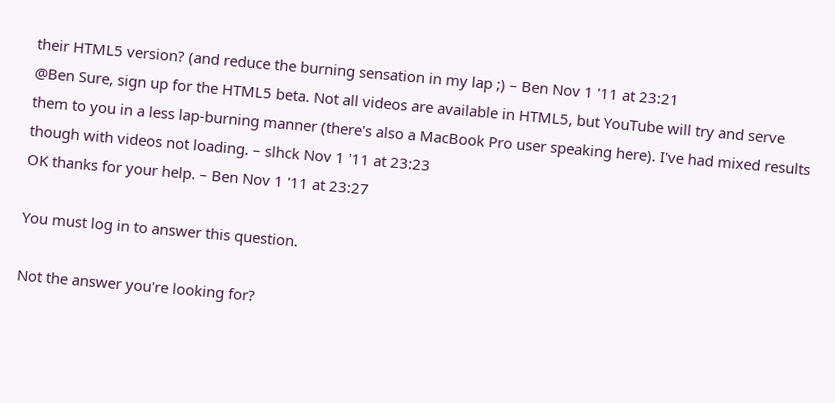their HTML5 version? (and reduce the burning sensation in my lap ;) – Ben Nov 1 '11 at 23:21
@Ben Sure, sign up for the HTML5 beta. Not all videos are available in HTML5, but YouTube will try and serve them to you in a less lap-burning manner (there's also a MacBook Pro user speaking here). I've had mixed results though with videos not loading. – slhck Nov 1 '11 at 23:23
OK thanks for your help. – Ben Nov 1 '11 at 23:27

You must log in to answer this question.

Not the answer you're looking for?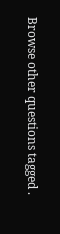Browse other questions tagged .